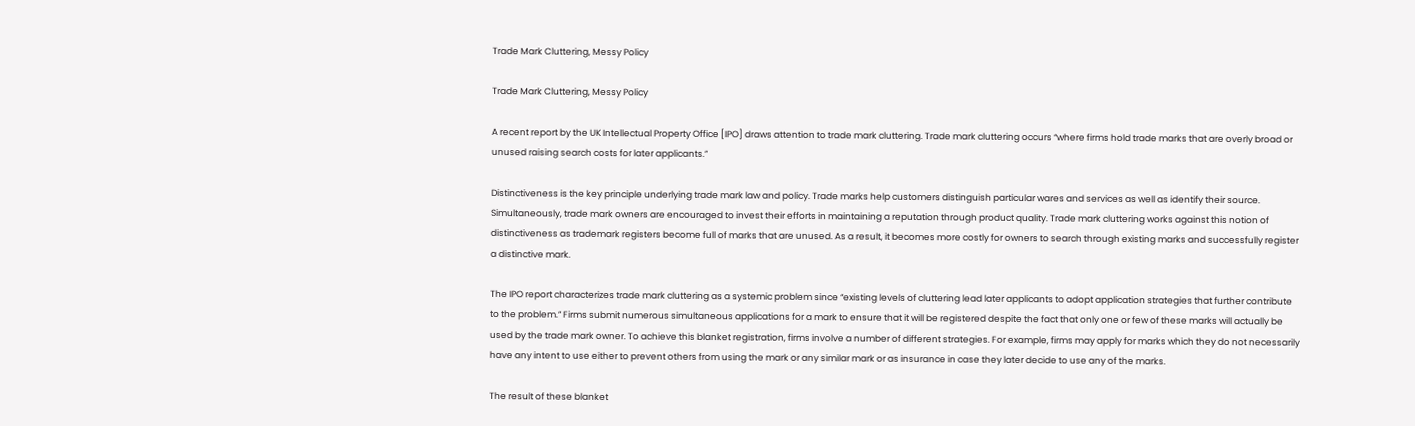Trade Mark Cluttering, Messy Policy

Trade Mark Cluttering, Messy Policy

A recent report by the UK Intellectual Property Office [IPO] draws attention to trade mark cluttering. Trade mark cluttering occurs “where firms hold trade marks that are overly broad or unused raising search costs for later applicants.”

Distinctiveness is the key principle underlying trade mark law and policy. Trade marks help customers distinguish particular wares and services as well as identify their source. Simultaneously, trade mark owners are encouraged to invest their efforts in maintaining a reputation through product quality. Trade mark cluttering works against this notion of distinctiveness as trademark registers become full of marks that are unused. As a result, it becomes more costly for owners to search through existing marks and successfully register a distinctive mark.

The IPO report characterizes trade mark cluttering as a systemic problem since “existing levels of cluttering lead later applicants to adopt application strategies that further contribute to the problem.” Firms submit numerous simultaneous applications for a mark to ensure that it will be registered despite the fact that only one or few of these marks will actually be used by the trade mark owner. To achieve this blanket registration, firms involve a number of different strategies. For example, firms may apply for marks which they do not necessarily have any intent to use either to prevent others from using the mark or any similar mark or as insurance in case they later decide to use any of the marks.

The result of these blanket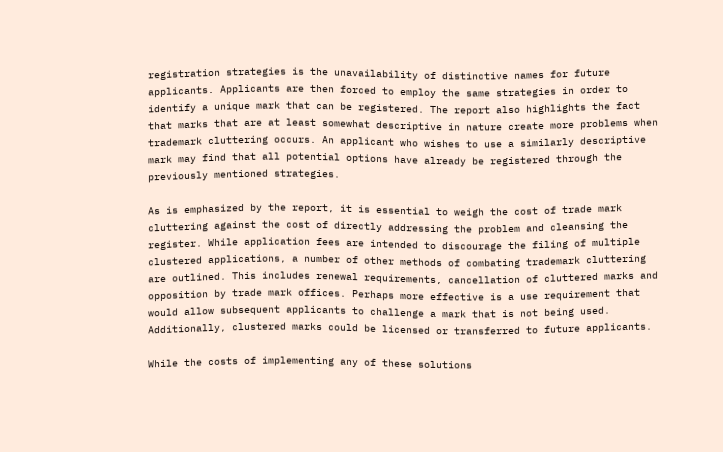registration strategies is the unavailability of distinctive names for future applicants. Applicants are then forced to employ the same strategies in order to identify a unique mark that can be registered. The report also highlights the fact that marks that are at least somewhat descriptive in nature create more problems when trademark cluttering occurs. An applicant who wishes to use a similarly descriptive mark may find that all potential options have already be registered through the previously mentioned strategies.

As is emphasized by the report, it is essential to weigh the cost of trade mark cluttering against the cost of directly addressing the problem and cleansing the register. While application fees are intended to discourage the filing of multiple clustered applications, a number of other methods of combating trademark cluttering are outlined. This includes renewal requirements, cancellation of cluttered marks and opposition by trade mark offices. Perhaps more effective is a use requirement that would allow subsequent applicants to challenge a mark that is not being used. Additionally, clustered marks could be licensed or transferred to future applicants.

While the costs of implementing any of these solutions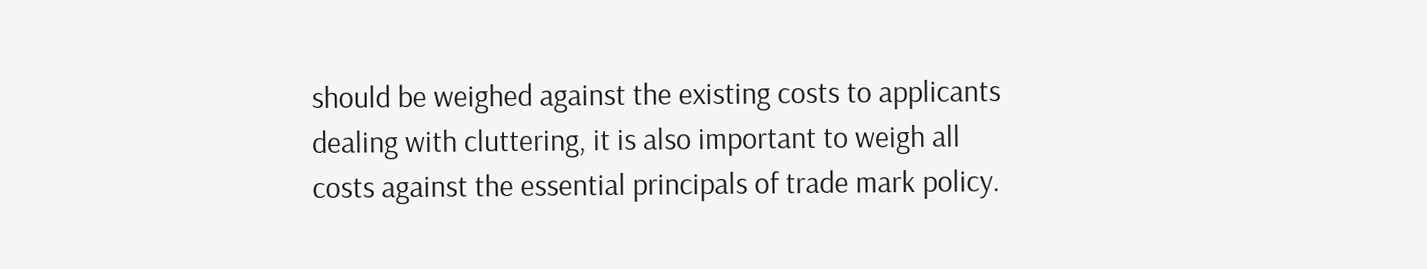should be weighed against the existing costs to applicants dealing with cluttering, it is also important to weigh all costs against the essential principals of trade mark policy.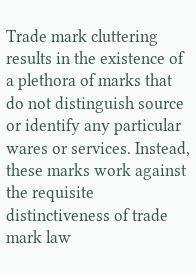Trade mark cluttering results in the existence of a plethora of marks that do not distinguish source or identify any particular wares or services. Instead, these marks work against the requisite distinctiveness of trade mark law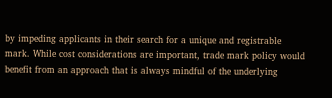by impeding applicants in their search for a unique and registrable mark. While cost considerations are important, trade mark policy would benefit from an approach that is always mindful of the underlying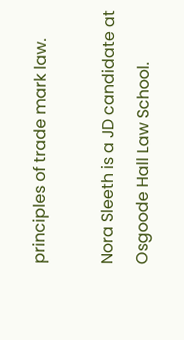principles of trade mark law.

Nora Sleeth is a JD candidate at Osgoode Hall Law School.